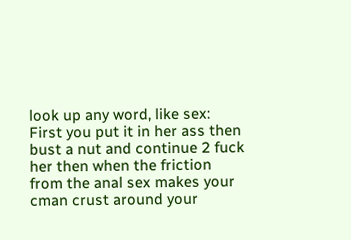look up any word, like sex:
First you put it in her ass then bust a nut and continue 2 fuck her then when the friction from the anal sex makes your cman crust around your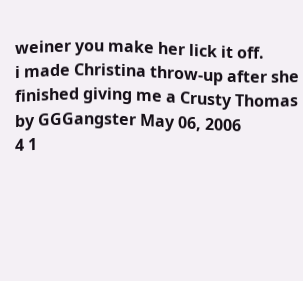weiner you make her lick it off.
i made Christina throw-up after she finished giving me a Crusty Thomas
by GGGangster May 06, 2006
4 1